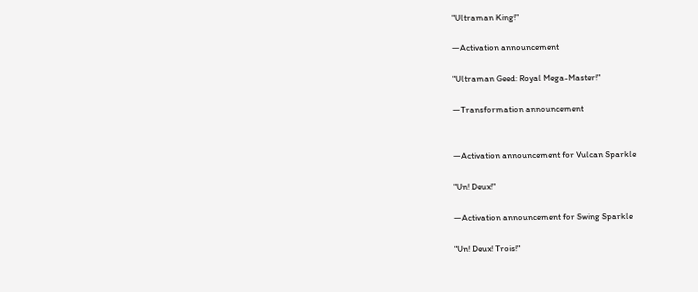"Ultraman King!"

―Activation announcement

"Ultraman Geed: Royal Mega-Master!"

―Transformation announcement


―Activation announcement for Vulcan Sparkle

"Un! Deux!"

―Activation announcement for Swing Sparkle

"Un! Deux! Trois!"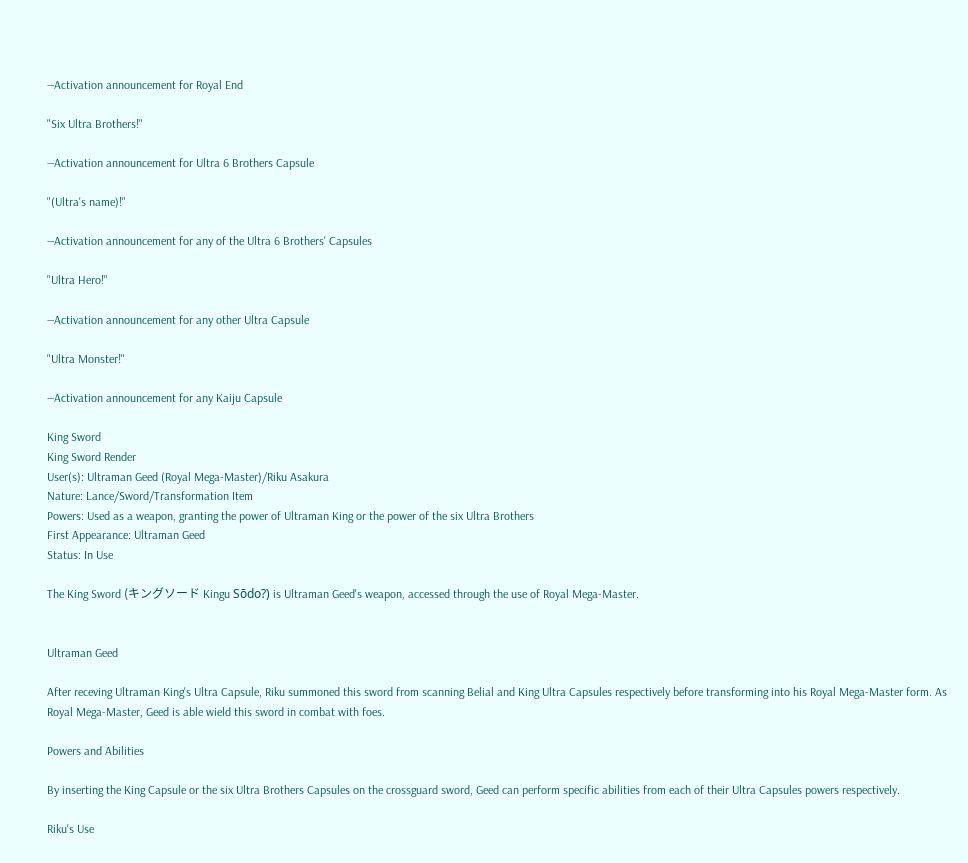―Activation announcement for Royal End

"Six Ultra Brothers!"

―Activation announcement for Ultra 6 Brothers Capsule

"(Ultra's name)!"

―Activation announcement for any of the Ultra 6 Brothers' Capsules

"Ultra Hero!"

―Activation announcement for any other Ultra Capsule

"Ultra Monster!"

―Activation announcement for any Kaiju Capsule

King Sword
King Sword Render
User(s): Ultraman Geed (Royal Mega-Master)/Riku Asakura
Nature: Lance/Sword/Transformation Item
Powers: Used as a weapon, granting the power of Ultraman King or the power of the six Ultra Brothers
First Appearance: Ultraman Geed
Status: In Use

The King Sword (キングソード Kingu Sōdo?) is Ultraman Geed's weapon, accessed through the use of Royal Mega-Master.


Ultraman Geed

After receving Ultraman King's Ultra Capsule, Riku summoned this sword from scanning Belial and King Ultra Capsules respectively before transforming into his Royal Mega-Master form. As Royal Mega-Master, Geed is able wield this sword in combat with foes.

Powers and Abilities

By inserting the King Capsule or the six Ultra Brothers Capsules on the crossguard sword, Geed can perform specific abilities from each of their Ultra Capsules powers respectively.

Riku's Use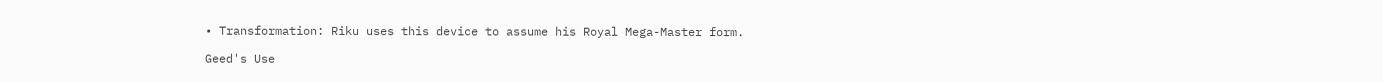• Transformation: Riku uses this device to assume his Royal Mega-Master form.

Geed's Use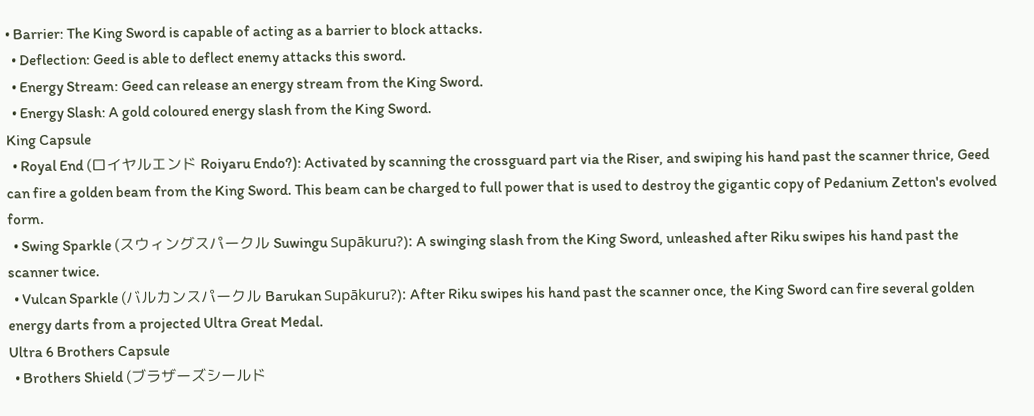• Barrier: The King Sword is capable of acting as a barrier to block attacks.
  • Deflection: Geed is able to deflect enemy attacks this sword.
  • Energy Stream: Geed can release an energy stream from the King Sword.
  • Energy Slash: A gold coloured energy slash from the King Sword.
King Capsule
  • Royal End (ロイヤルエンド Roiyaru Endo?): Activated by scanning the crossguard part via the Riser, and swiping his hand past the scanner thrice, Geed can fire a golden beam from the King Sword. This beam can be charged to full power that is used to destroy the gigantic copy of Pedanium Zetton's evolved form.
  • Swing Sparkle (スウィングスパークル Suwingu Supākuru?): A swinging slash from the King Sword, unleashed after Riku swipes his hand past the scanner twice.
  • Vulcan Sparkle (バルカンスパークル Barukan Supākuru?): After Riku swipes his hand past the scanner once, the King Sword can fire several golden energy darts from a projected Ultra Great Medal.
Ultra 6 Brothers Capsule
  • Brothers Shield (ブラザーズシールド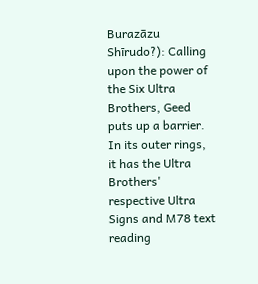Burazāzu Shīrudo?): Calling upon the power of the Six Ultra Brothers, Geed puts up a barrier. In its outer rings, it has the Ultra Brothers' respective Ultra Signs and M78 text reading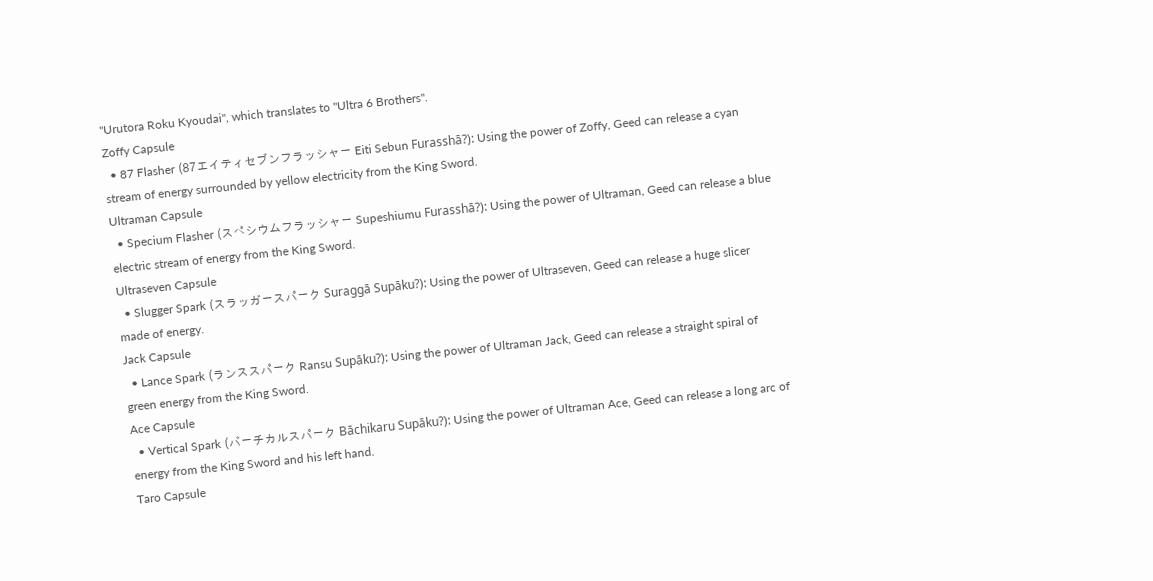"Urutora Roku Kyoudai", which translates to "Ultra 6 Brothers".
Zoffy Capsule
  • 87 Flasher (87エイティセブンフラッシャー Eiti Sebun Furasshā?): Using the power of Zoffy, Geed can release a cyan stream of energy surrounded by yellow electricity from the King Sword.
Ultraman Capsule
  • Specium Flasher (スペシウムフラッシャー Supeshiumu Furasshā?): Using the power of Ultraman, Geed can release a blue electric stream of energy from the King Sword.
Ultraseven Capsule
  • Slugger Spark (スラッガースパーク Suraggā Supāku?): Using the power of Ultraseven, Geed can release a huge slicer made of energy.
Jack Capsule
  • Lance Spark (ランススパーク Ransu Supāku?): Using the power of Ultraman Jack, Geed can release a straight spiral of green energy from the King Sword.
Ace Capsule
  • Vertical Spark (バーチカルスパーク Bāchikaru Supāku?): Using the power of Ultraman Ace, Geed can release a long arc of energy from the King Sword and his left hand.
Taro Capsule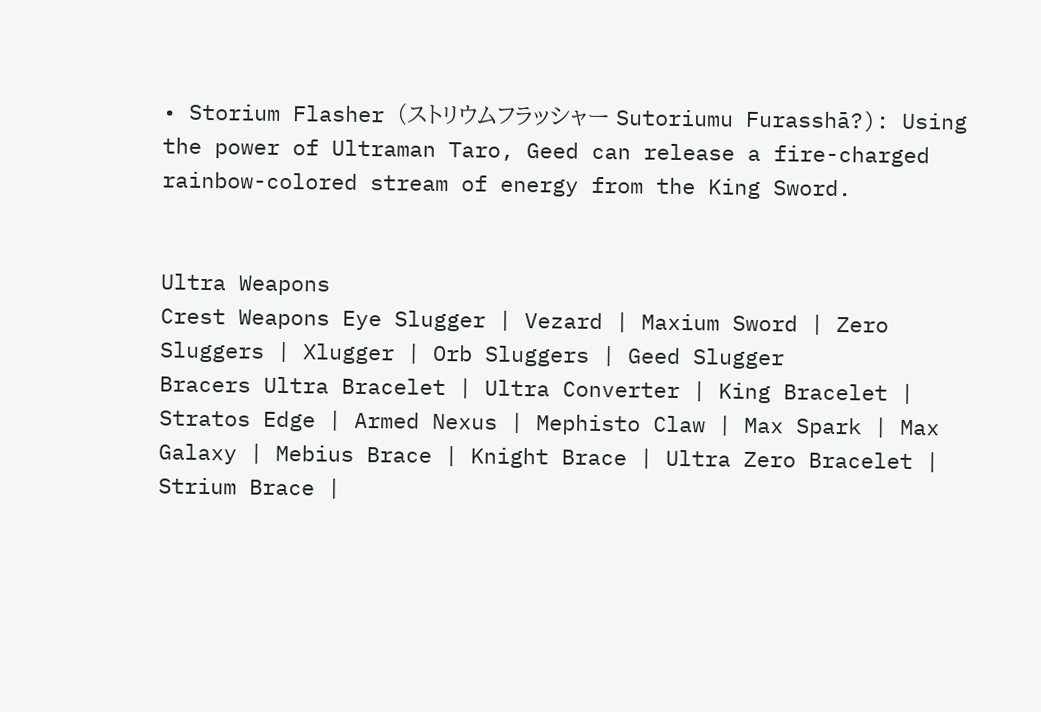• Storium Flasher (ストリウムフラッシャー Sutoriumu Furasshā?): Using the power of Ultraman Taro, Geed can release a fire-charged rainbow-colored stream of energy from the King Sword.


Ultra Weapons
Crest Weapons Eye Slugger | Vezard | Maxium Sword | Zero Sluggers | Xlugger | Orb Sluggers | Geed Slugger
Bracers Ultra Bracelet | Ultra Converter | King Bracelet | Stratos Edge | Armed Nexus | Mephisto Claw | Max Spark | Max Galaxy | Mebius Brace | Knight Brace | Ultra Zero Bracelet | Strium Brace |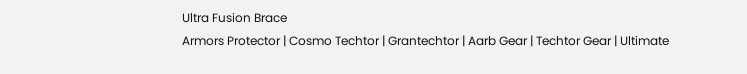Ultra Fusion Brace
Armors Protector | Cosmo Techtor | Grantechtor | Aarb Gear | Techtor Gear | Ultimate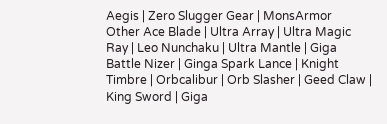Aegis | Zero Slugger Gear | MonsArmor
Other Ace Blade | Ultra Array | Ultra Magic Ray | Leo Nunchaku | Ultra Mantle | Giga Battle Nizer | Ginga Spark Lance | Knight Timbre | Orbcalibur | Orb Slasher | Geed Claw | King Sword | Giga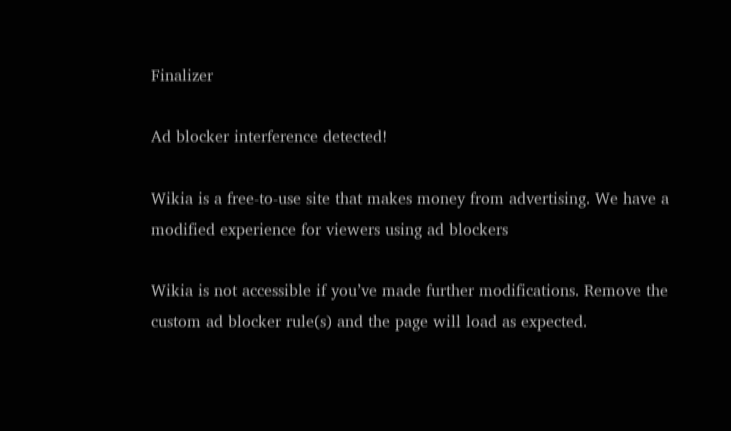Finalizer

Ad blocker interference detected!

Wikia is a free-to-use site that makes money from advertising. We have a modified experience for viewers using ad blockers

Wikia is not accessible if you’ve made further modifications. Remove the custom ad blocker rule(s) and the page will load as expected.